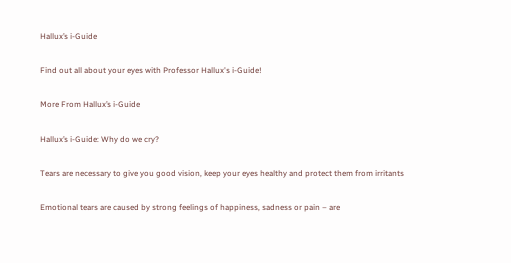Hallux’s i-Guide

Find out all about your eyes with Professor Hallux's i-Guide!

More From Hallux’s i-Guide

Hallux’s i-Guide: Why do we cry?

Tears are necessary to give you good vision, keep your eyes healthy and protect them from irritants

Emotional tears are caused by strong feelings of happiness, sadness or pain – are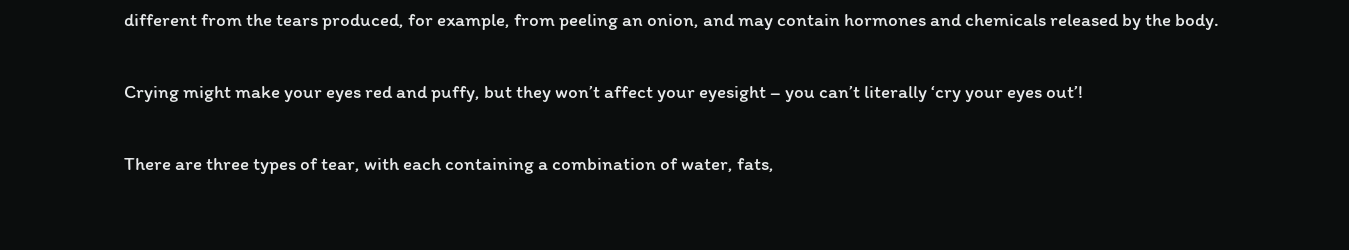different from the tears produced, for example, from peeling an onion, and may contain hormones and chemicals released by the body.

Crying might make your eyes red and puffy, but they won’t affect your eyesight – you can’t literally ‘cry your eyes out’!

There are three types of tear, with each containing a combination of water, fats,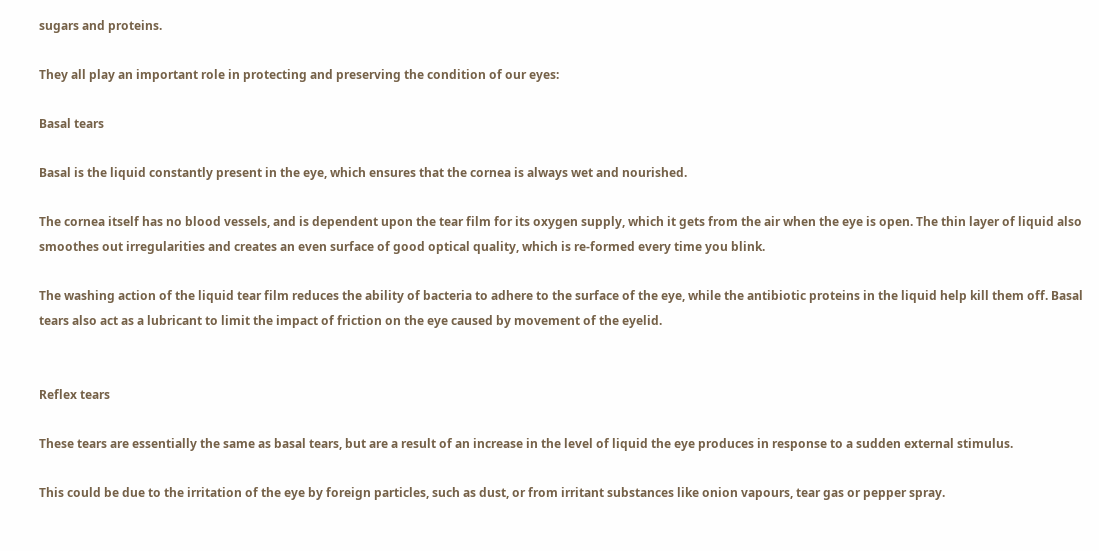sugars and proteins.

They all play an important role in protecting and preserving the condition of our eyes:

Basal tears

Basal is the liquid constantly present in the eye, which ensures that the cornea is always wet and nourished.

The cornea itself has no blood vessels, and is dependent upon the tear film for its oxygen supply, which it gets from the air when the eye is open. The thin layer of liquid also smoothes out irregularities and creates an even surface of good optical quality, which is re-formed every time you blink.

The washing action of the liquid tear film reduces the ability of bacteria to adhere to the surface of the eye, while the antibiotic proteins in the liquid help kill them off. Basal tears also act as a lubricant to limit the impact of friction on the eye caused by movement of the eyelid.


Reflex tears

These tears are essentially the same as basal tears, but are a result of an increase in the level of liquid the eye produces in response to a sudden external stimulus.

This could be due to the irritation of the eye by foreign particles, such as dust, or from irritant substances like onion vapours, tear gas or pepper spray.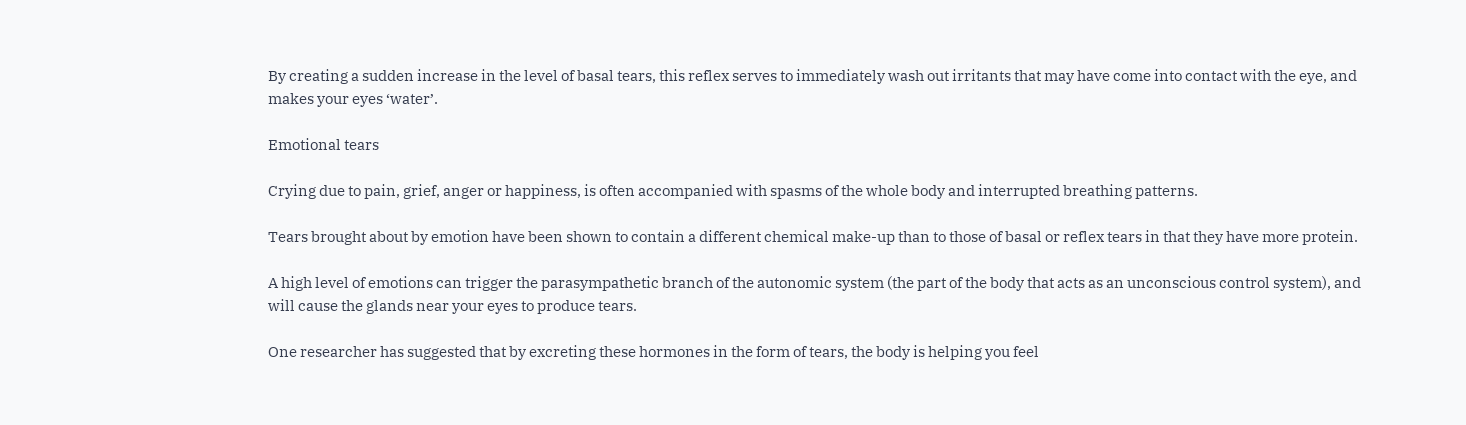By creating a sudden increase in the level of basal tears, this reflex serves to immediately wash out irritants that may have come into contact with the eye, and makes your eyes ‘water’.

Emotional tears

Crying due to pain, grief, anger or happiness, is often accompanied with spasms of the whole body and interrupted breathing patterns.

Tears brought about by emotion have been shown to contain a different chemical make-up than to those of basal or reflex tears in that they have more protein.

A high level of emotions can trigger the parasympathetic branch of the autonomic system (the part of the body that acts as an unconscious control system), and will cause the glands near your eyes to produce tears.

One researcher has suggested that by excreting these hormones in the form of tears, the body is helping you feel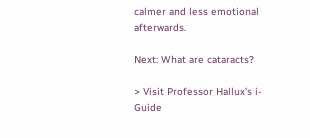calmer and less emotional afterwards.

Next: What are cataracts?

> Visit Professor Hallux’s i-Guide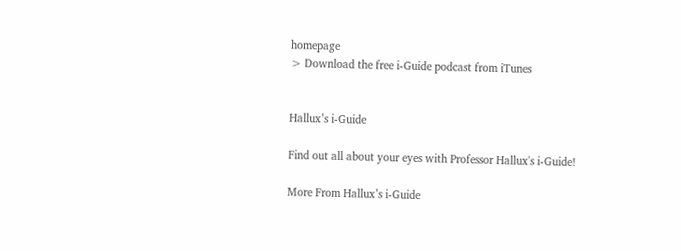homepage
> Download the free i-Guide podcast from iTunes


Hallux’s i-Guide

Find out all about your eyes with Professor Hallux's i-Guide!

More From Hallux’s i-Guide